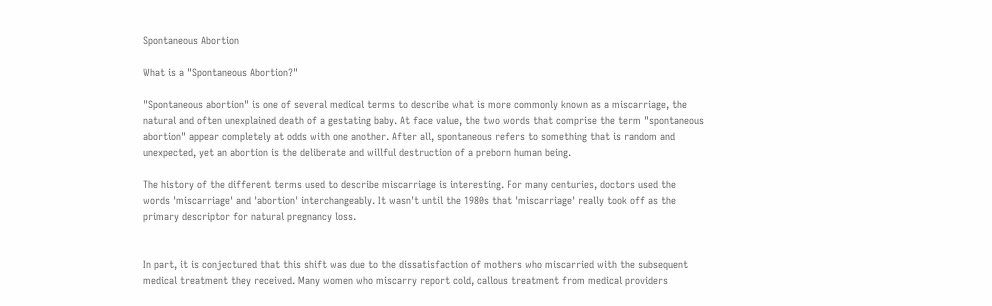Spontaneous Abortion

What is a "Spontaneous Abortion?"

"Spontaneous abortion" is one of several medical terms to describe what is more commonly known as a miscarriage, the natural and often unexplained death of a gestating baby. At face value, the two words that comprise the term "spontaneous abortion" appear completely at odds with one another. After all, spontaneous refers to something that is random and unexpected, yet an abortion is the deliberate and willful destruction of a preborn human being.

The history of the different terms used to describe miscarriage is interesting. For many centuries, doctors used the words 'miscarriage' and 'abortion' interchangeably. It wasn't until the 1980s that 'miscarriage' really took off as the primary descriptor for natural pregnancy loss.


In part, it is conjectured that this shift was due to the dissatisfaction of mothers who miscarried with the subsequent medical treatment they received. Many women who miscarry report cold, callous treatment from medical providers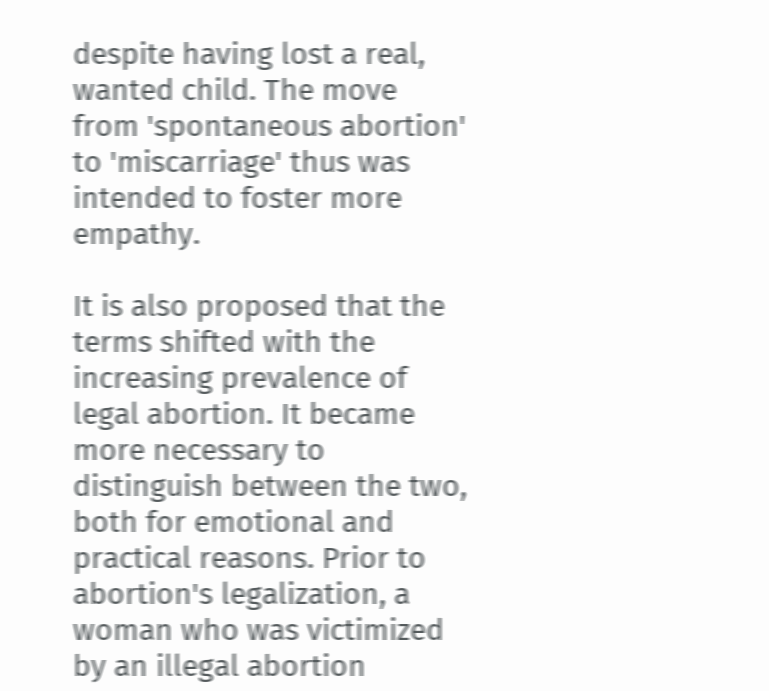despite having lost a real, wanted child. The move from 'spontaneous abortion' to 'miscarriage' thus was intended to foster more empathy.

It is also proposed that the terms shifted with the increasing prevalence of legal abortion. It became more necessary to distinguish between the two, both for emotional and practical reasons. Prior to abortion's legalization, a woman who was victimized by an illegal abortion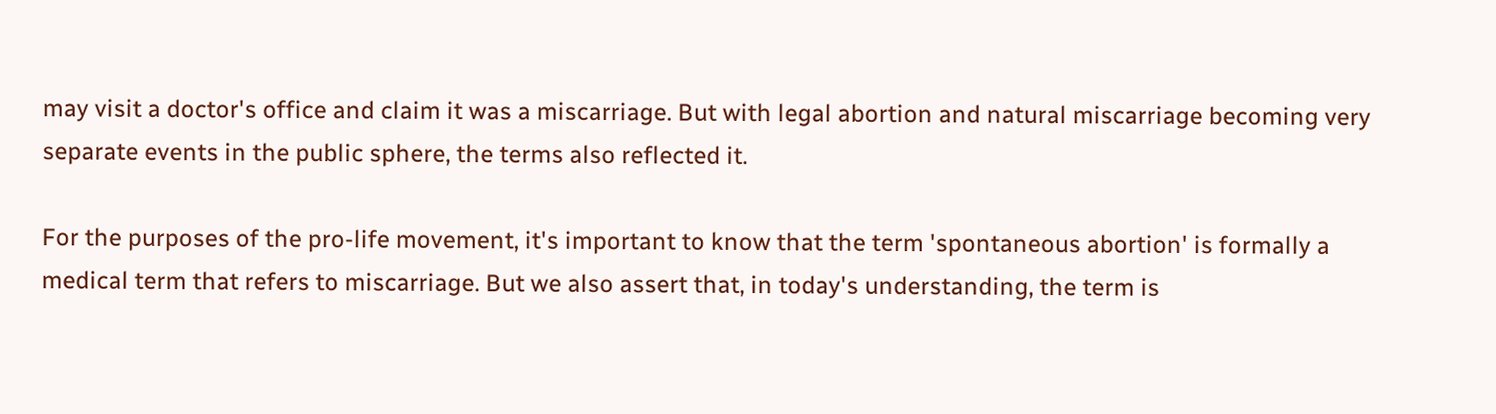may visit a doctor's office and claim it was a miscarriage. But with legal abortion and natural miscarriage becoming very separate events in the public sphere, the terms also reflected it.

For the purposes of the pro-life movement, it's important to know that the term 'spontaneous abortion' is formally a medical term that refers to miscarriage. But we also assert that, in today's understanding, the term is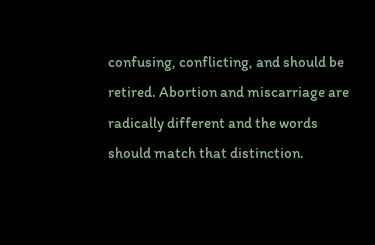confusing, conflicting, and should be retired. Abortion and miscarriage are radically different and the words should match that distinction.